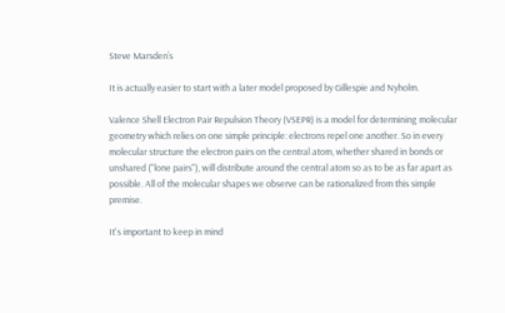Steve Marsden’s

It is actually easier to start with a later model proposed by Gillespie and Nyholm.

Valence Shell Electron Pair Repulsion Theory (VSEPR) is a model for determining molecular geometry which relies on one simple principle: electrons repel one another. So in every molecular structure the electron pairs on the central atom, whether shared in bonds or unshared ("lone pairs"), will distribute around the central atom so as to be as far apart as possible. All of the molecular shapes we observe can be rationalized from this simple premise.

It's important to keep in mind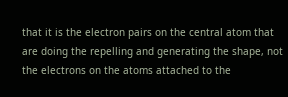that it is the electron pairs on the central atom that are doing the repelling and generating the shape, not the electrons on the atoms attached to the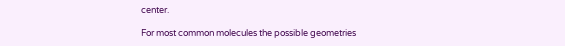center.

For most common molecules the possible geometries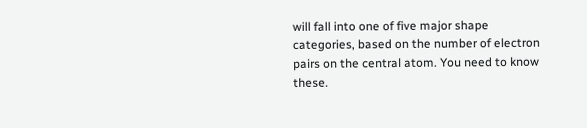will fall into one of five major shape categories, based on the number of electron pairs on the central atom. You need to know these.